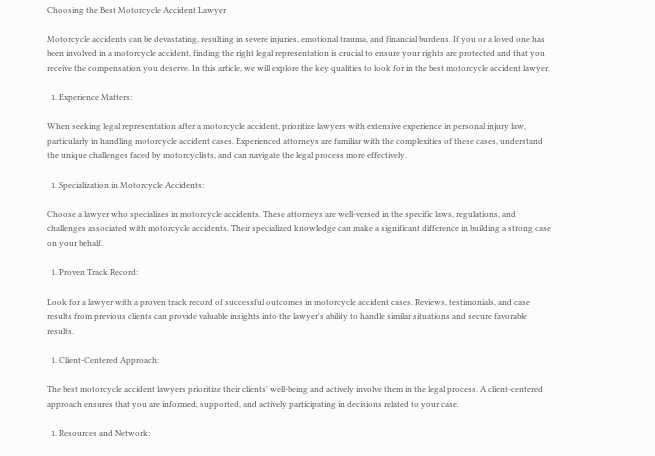Choosing the Best Motorcycle Accident Lawyer

Motorcycle accidents can be devastating, resulting in severe injuries, emotional trauma, and financial burdens. If you or a loved one has been involved in a motorcycle accident, finding the right legal representation is crucial to ensure your rights are protected and that you receive the compensation you deserve. In this article, we will explore the key qualities to look for in the best motorcycle accident lawyer.

  1. Experience Matters:

When seeking legal representation after a motorcycle accident, prioritize lawyers with extensive experience in personal injury law, particularly in handling motorcycle accident cases. Experienced attorneys are familiar with the complexities of these cases, understand the unique challenges faced by motorcyclists, and can navigate the legal process more effectively.

  1. Specialization in Motorcycle Accidents:

Choose a lawyer who specializes in motorcycle accidents. These attorneys are well-versed in the specific laws, regulations, and challenges associated with motorcycle accidents. Their specialized knowledge can make a significant difference in building a strong case on your behalf.

  1. Proven Track Record:

Look for a lawyer with a proven track record of successful outcomes in motorcycle accident cases. Reviews, testimonials, and case results from previous clients can provide valuable insights into the lawyer's ability to handle similar situations and secure favorable results.

  1. Client-Centered Approach:

The best motorcycle accident lawyers prioritize their clients' well-being and actively involve them in the legal process. A client-centered approach ensures that you are informed, supported, and actively participating in decisions related to your case.

  1. Resources and Network: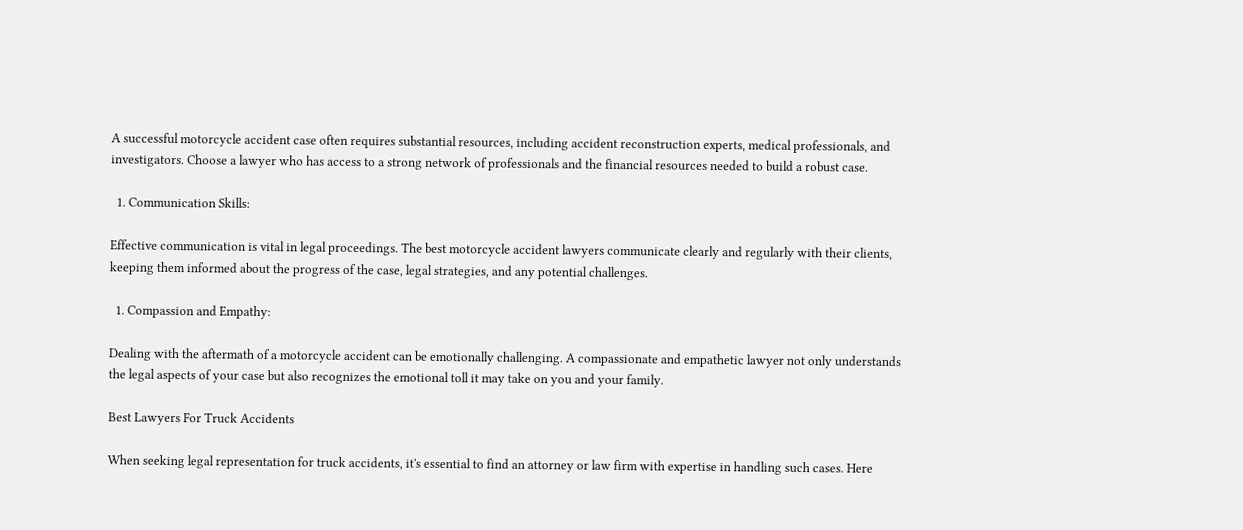A successful motorcycle accident case often requires substantial resources, including accident reconstruction experts, medical professionals, and investigators. Choose a lawyer who has access to a strong network of professionals and the financial resources needed to build a robust case.

  1. Communication Skills:

Effective communication is vital in legal proceedings. The best motorcycle accident lawyers communicate clearly and regularly with their clients, keeping them informed about the progress of the case, legal strategies, and any potential challenges.

  1. Compassion and Empathy:

Dealing with the aftermath of a motorcycle accident can be emotionally challenging. A compassionate and empathetic lawyer not only understands the legal aspects of your case but also recognizes the emotional toll it may take on you and your family.

Best Lawyers For Truck Accidents

When seeking legal representation for truck accidents, it's essential to find an attorney or law firm with expertise in handling such cases. Here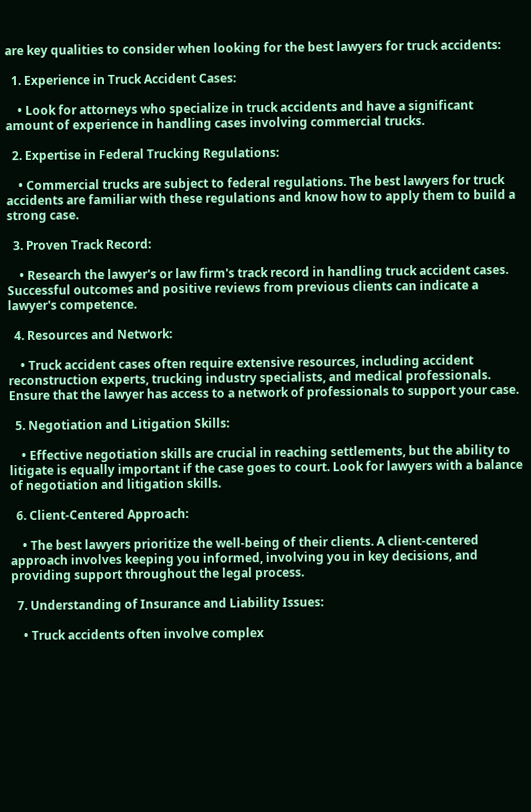are key qualities to consider when looking for the best lawyers for truck accidents:

  1. Experience in Truck Accident Cases:

    • Look for attorneys who specialize in truck accidents and have a significant amount of experience in handling cases involving commercial trucks.

  2. Expertise in Federal Trucking Regulations:

    • Commercial trucks are subject to federal regulations. The best lawyers for truck accidents are familiar with these regulations and know how to apply them to build a strong case.

  3. Proven Track Record:

    • Research the lawyer's or law firm's track record in handling truck accident cases. Successful outcomes and positive reviews from previous clients can indicate a lawyer's competence.

  4. Resources and Network:

    • Truck accident cases often require extensive resources, including accident reconstruction experts, trucking industry specialists, and medical professionals. Ensure that the lawyer has access to a network of professionals to support your case.

  5. Negotiation and Litigation Skills:

    • Effective negotiation skills are crucial in reaching settlements, but the ability to litigate is equally important if the case goes to court. Look for lawyers with a balance of negotiation and litigation skills.

  6. Client-Centered Approach:

    • The best lawyers prioritize the well-being of their clients. A client-centered approach involves keeping you informed, involving you in key decisions, and providing support throughout the legal process.

  7. Understanding of Insurance and Liability Issues:

    • Truck accidents often involve complex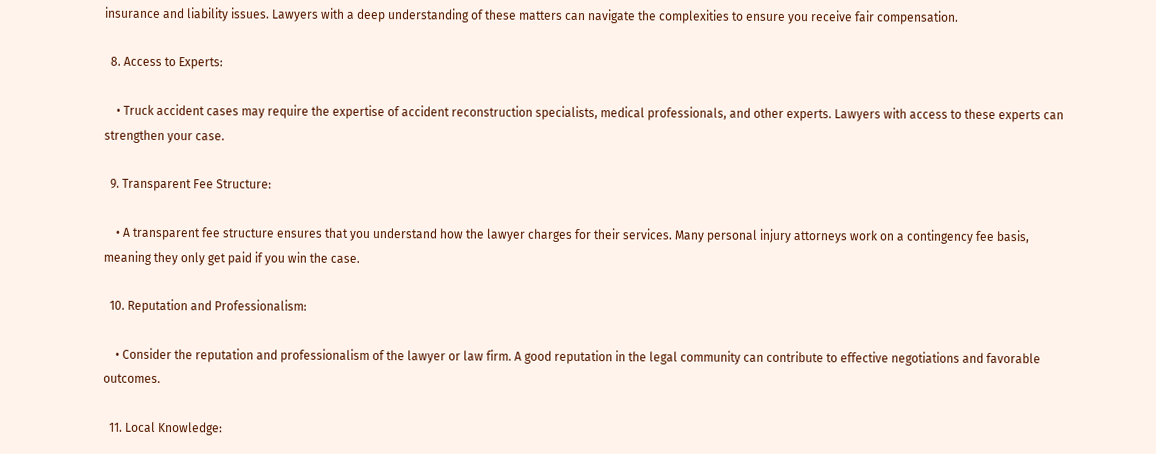insurance and liability issues. Lawyers with a deep understanding of these matters can navigate the complexities to ensure you receive fair compensation.

  8. Access to Experts:

    • Truck accident cases may require the expertise of accident reconstruction specialists, medical professionals, and other experts. Lawyers with access to these experts can strengthen your case.

  9. Transparent Fee Structure:

    • A transparent fee structure ensures that you understand how the lawyer charges for their services. Many personal injury attorneys work on a contingency fee basis, meaning they only get paid if you win the case.

  10. Reputation and Professionalism:

    • Consider the reputation and professionalism of the lawyer or law firm. A good reputation in the legal community can contribute to effective negotiations and favorable outcomes.

  11. Local Knowledge: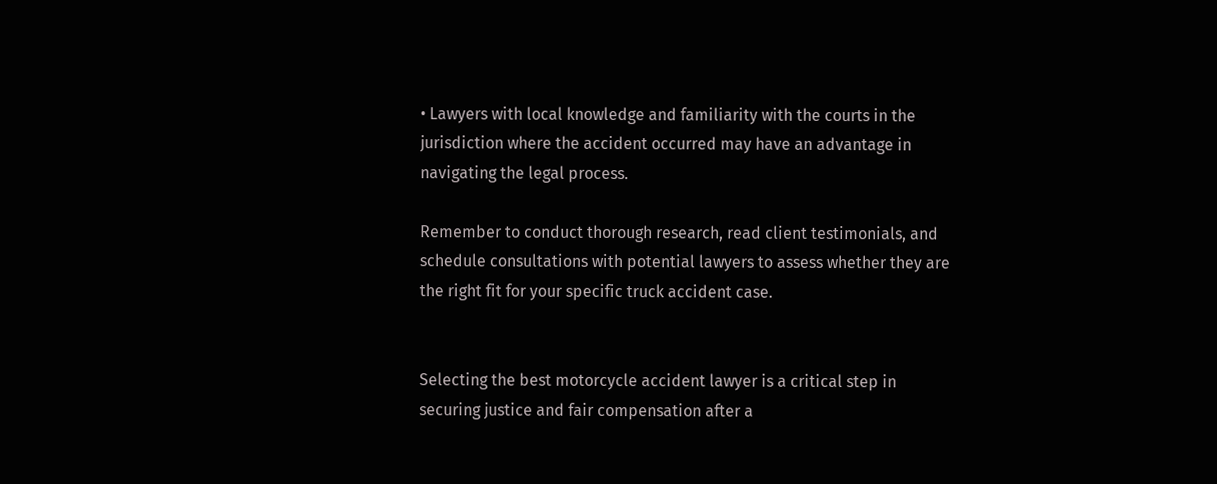• Lawyers with local knowledge and familiarity with the courts in the jurisdiction where the accident occurred may have an advantage in navigating the legal process.

Remember to conduct thorough research, read client testimonials, and schedule consultations with potential lawyers to assess whether they are the right fit for your specific truck accident case.


Selecting the best motorcycle accident lawyer is a critical step in securing justice and fair compensation after a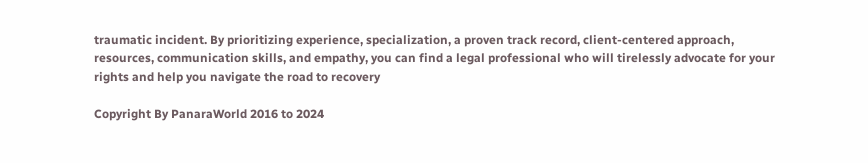traumatic incident. By prioritizing experience, specialization, a proven track record, client-centered approach, resources, communication skills, and empathy, you can find a legal professional who will tirelessly advocate for your rights and help you navigate the road to recovery

Copyright By PanaraWorld 2016 to 2024